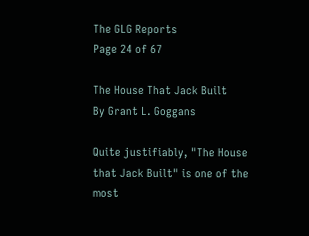The GLG Reports
Page 24 of 67

The House That Jack Built
By Grant L. Goggans

Quite justifiably, "The House that Jack Built" is one of the most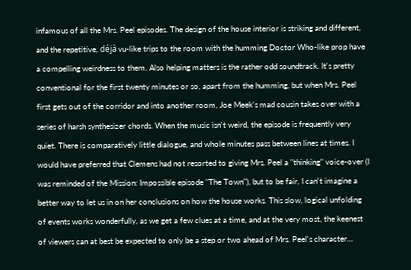infamous of all the Mrs. Peel episodes. The design of the house interior is striking and different, and the repetitive, déjà vu-like trips to the room with the humming Doctor Who-like prop have a compelling weirdness to them. Also helping matters is the rather odd soundtrack. It's pretty conventional for the first twenty minutes or so, apart from the humming, but when Mrs. Peel first gets out of the corridor and into another room, Joe Meek's mad cousin takes over with a series of harsh synthesizer chords. When the music isn't weird, the episode is frequently very quiet. There is comparatively little dialogue, and whole minutes pass between lines at times. I would have preferred that Clemens had not resorted to giving Mrs. Peel a "thinking" voice-over (I was reminded of the Mission: Impossible episode "The Town"), but to be fair, I can't imagine a better way to let us in on her conclusions on how the house works. This slow, logical unfolding of events works wonderfully, as we get a few clues at a time, and at the very most, the keenest of viewers can at best be expected to only be a step or two ahead of Mrs. Peel's character...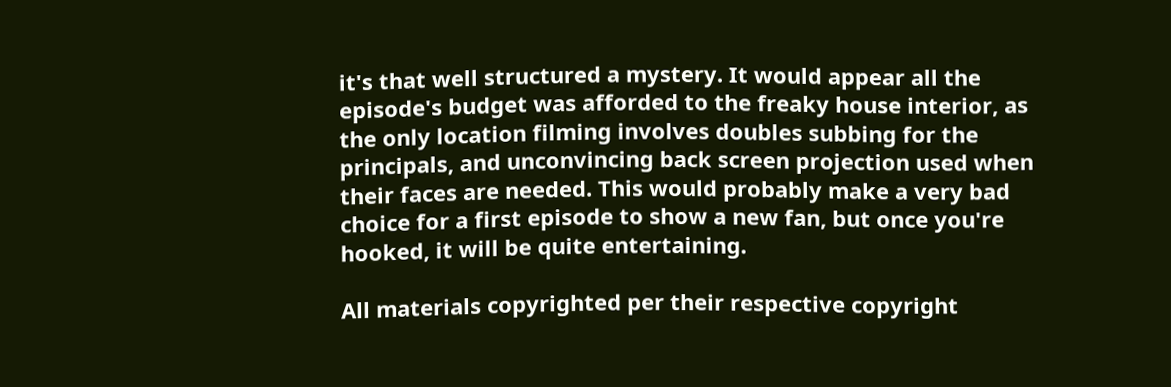it's that well structured a mystery. It would appear all the episode's budget was afforded to the freaky house interior, as the only location filming involves doubles subbing for the principals, and unconvincing back screen projection used when their faces are needed. This would probably make a very bad choice for a first episode to show a new fan, but once you're hooked, it will be quite entertaining.

All materials copyrighted per their respective copyright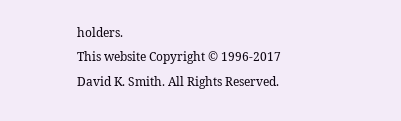holders.
This website Copyright © 1996-2017 David K. Smith. All Rights Reserved.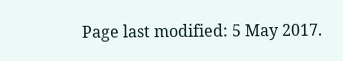Page last modified: 5 May 2017.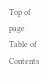Top of page
Table of Contents